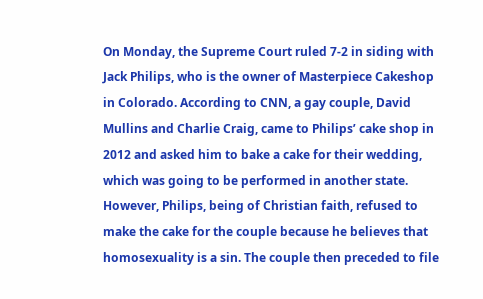On Monday, the Supreme Court ruled 7-2 in siding with Jack Philips, who is the owner of Masterpiece Cakeshop in Colorado. According to CNN, a gay couple, David Mullins and Charlie Craig, came to Philips’ cake shop in 2012 and asked him to bake a cake for their wedding, which was going to be performed in another state. However, Philips, being of Christian faith, refused to make the cake for the couple because he believes that homosexuality is a sin. The couple then preceded to file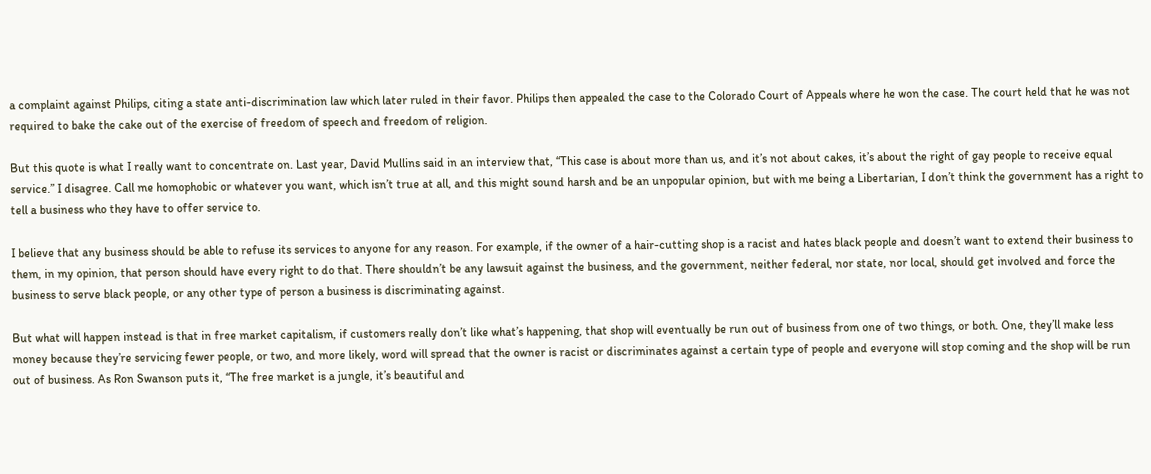a complaint against Philips, citing a state anti-discrimination law which later ruled in their favor. Philips then appealed the case to the Colorado Court of Appeals where he won the case. The court held that he was not required to bake the cake out of the exercise of freedom of speech and freedom of religion.

But this quote is what I really want to concentrate on. Last year, David Mullins said in an interview that, “This case is about more than us, and it’s not about cakes, it’s about the right of gay people to receive equal service.” I disagree. Call me homophobic or whatever you want, which isn’t true at all, and this might sound harsh and be an unpopular opinion, but with me being a Libertarian, I don’t think the government has a right to tell a business who they have to offer service to.

I believe that any business should be able to refuse its services to anyone for any reason. For example, if the owner of a hair-cutting shop is a racist and hates black people and doesn’t want to extend their business to them, in my opinion, that person should have every right to do that. There shouldn’t be any lawsuit against the business, and the government, neither federal, nor state, nor local, should get involved and force the business to serve black people, or any other type of person a business is discriminating against.

But what will happen instead is that in free market capitalism, if customers really don’t like what’s happening, that shop will eventually be run out of business from one of two things, or both. One, they’ll make less money because they’re servicing fewer people, or two, and more likely, word will spread that the owner is racist or discriminates against a certain type of people and everyone will stop coming and the shop will be run out of business. As Ron Swanson puts it, “The free market is a jungle, it’s beautiful and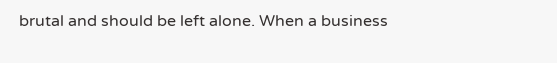brutal and should be left alone. When a business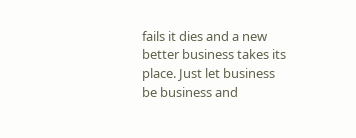fails it dies and a new better business takes its place. Just let business be business and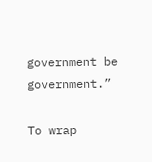government be government.”

To wrap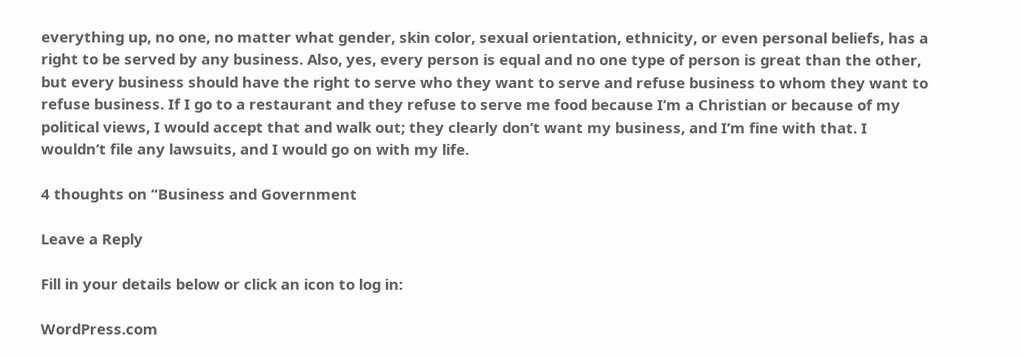everything up, no one, no matter what gender, skin color, sexual orientation, ethnicity, or even personal beliefs, has a right to be served by any business. Also, yes, every person is equal and no one type of person is great than the other, but every business should have the right to serve who they want to serve and refuse business to whom they want to refuse business. If I go to a restaurant and they refuse to serve me food because I’m a Christian or because of my political views, I would accept that and walk out; they clearly don’t want my business, and I’m fine with that. I wouldn’t file any lawsuits, and I would go on with my life.

4 thoughts on “Business and Government

Leave a Reply

Fill in your details below or click an icon to log in:

WordPress.com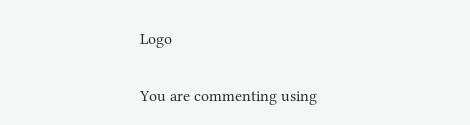Logo

You are commenting using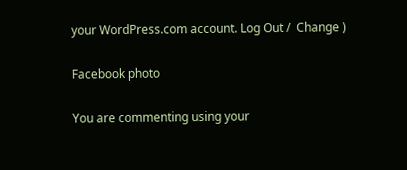your WordPress.com account. Log Out /  Change )

Facebook photo

You are commenting using your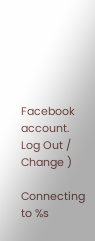Facebook account. Log Out /  Change )

Connecting to %s